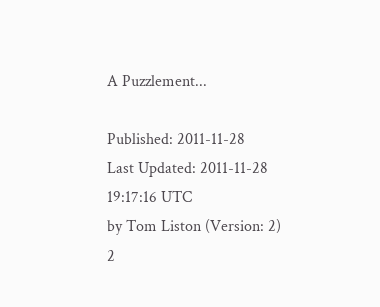A Puzzlement...

Published: 2011-11-28
Last Updated: 2011-11-28 19:17:16 UTC
by Tom Liston (Version: 2)
2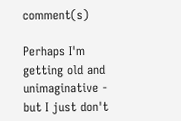comment(s)

Perhaps I'm getting old and unimaginative - but I just don't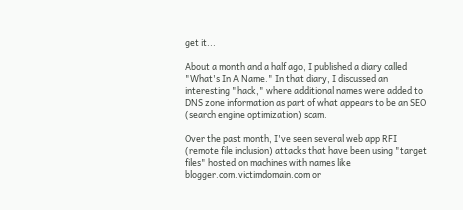get it...

About a month and a half ago, I published a diary called "What's In A Name." In that diary, I discussed an interesting "hack," where additional names were added to DNS zone information as part of what appears to be an SEO (search engine optimization) scam.

Over the past month, I've seen several web app RFI (remote file inclusion) attacks that have been using "target files" hosted on machines with names like blogger.com.victimdomain.com or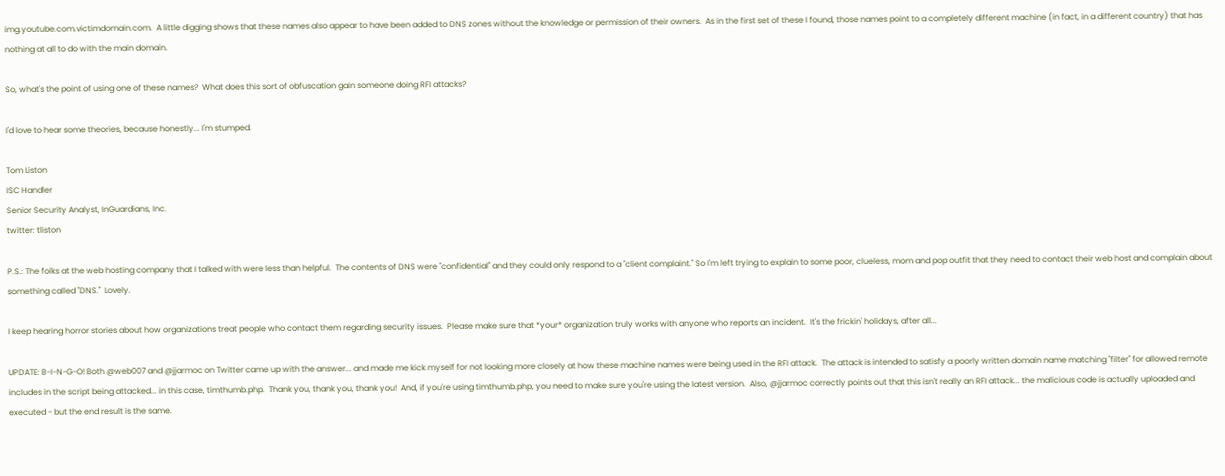img.youtube.com.victimdomain.com.  A little digging shows that these names also appear to have been added to DNS zones without the knowledge or permission of their owners.  As in the first set of these I found, those names point to a completely different machine (in fact, in a different country) that has nothing at all to do with the main domain.

So, what's the point of using one of these names?  What does this sort of obfuscation gain someone doing RFI attacks?

I'd love to hear some theories, because honestly... I'm stumped.

Tom Liston
ISC Handler
Senior Security Analyst, InGuardians, Inc.
twitter: tliston

P.S.: The folks at the web hosting company that I talked with were less than helpful.  The contents of DNS were "confidential" and they could only respond to a "client complaint." So I'm left trying to explain to some poor, clueless, mom and pop outfit that they need to contact their web host and complain about something called "DNS."  Lovely.

I keep hearing horror stories about how organizations treat people who contact them regarding security issues.  Please make sure that *your* organization truly works with anyone who reports an incident.  It's the frickin' holidays, after all...

UPDATE: B-I-N-G-O! Both @web007 and @jjarmoc on Twitter came up with the answer... and made me kick myself for not looking more closely at how these machine names were being used in the RFI attack.  The attack is intended to satisfy a poorly written domain name matching "filter" for allowed remote includes in the script being attacked... in this case, timthumb.php.  Thank you, thank you, thank you!  And, if you're using timthumb.php, you need to make sure you're using the latest version.  Also, @jjarmoc correctly points out that this isn't really an RFI attack... the malicious code is actually uploaded and executed - but the end result is the same.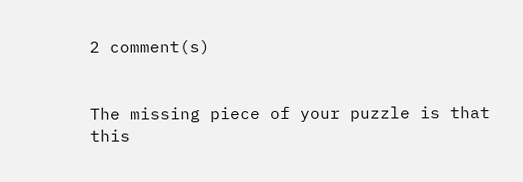2 comment(s)


The missing piece of your puzzle is that this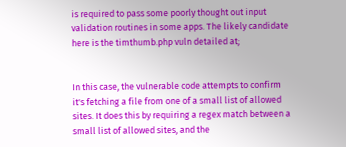is required to pass some poorly thought out input validation routines in some apps. The likely candidate here is the timthumb.php vuln detailed at;


In this case, the vulnerable code attempts to confirm it's fetching a file from one of a small list of allowed sites. It does this by requiring a regex match between a small list of allowed sites, and the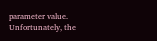parameter value. Unfortunately, the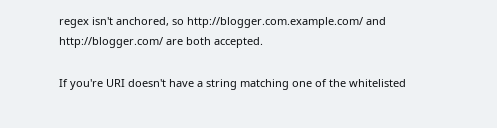regex isn't anchored, so http://blogger.com.example.com/ and http://blogger.com/ are both accepted.

If you're URI doesn't have a string matching one of the whitelisted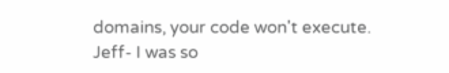domains, your code won't execute.
Jeff- I was so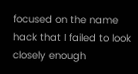focused on the name hack that I failed to look closely enough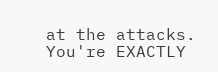at the attacks. You're EXACTLY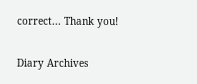correct... Thank you!

Diary Archives